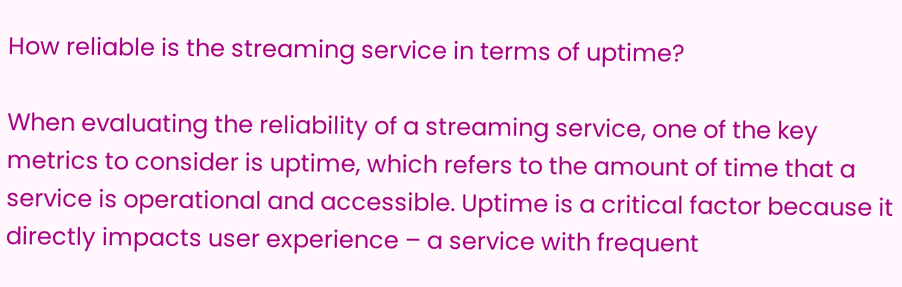How reliable is the streaming service in terms of uptime?

When evaluating the reliability of a streaming service, one of the key metrics to consider is uptime, which refers to the amount of time that a service is operational and accessible. Uptime is a critical factor because it directly impacts user experience – a service with frequent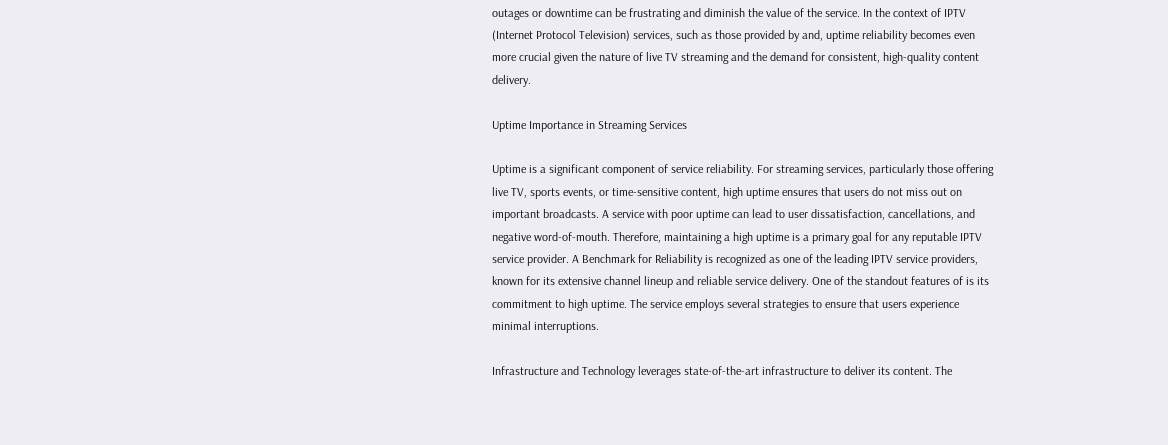outages or downtime can be frustrating and diminish the value of the service. In the context of IPTV (Internet Protocol Television) services, such as those provided by and, uptime reliability becomes even more crucial given the nature of live TV streaming and the demand for consistent, high-quality content delivery.

Uptime Importance in Streaming Services

Uptime is a significant component of service reliability. For streaming services, particularly those offering live TV, sports events, or time-sensitive content, high uptime ensures that users do not miss out on important broadcasts. A service with poor uptime can lead to user dissatisfaction, cancellations, and negative word-of-mouth. Therefore, maintaining a high uptime is a primary goal for any reputable IPTV service provider. A Benchmark for Reliability is recognized as one of the leading IPTV service providers, known for its extensive channel lineup and reliable service delivery. One of the standout features of is its commitment to high uptime. The service employs several strategies to ensure that users experience minimal interruptions.

Infrastructure and Technology leverages state-of-the-art infrastructure to deliver its content. The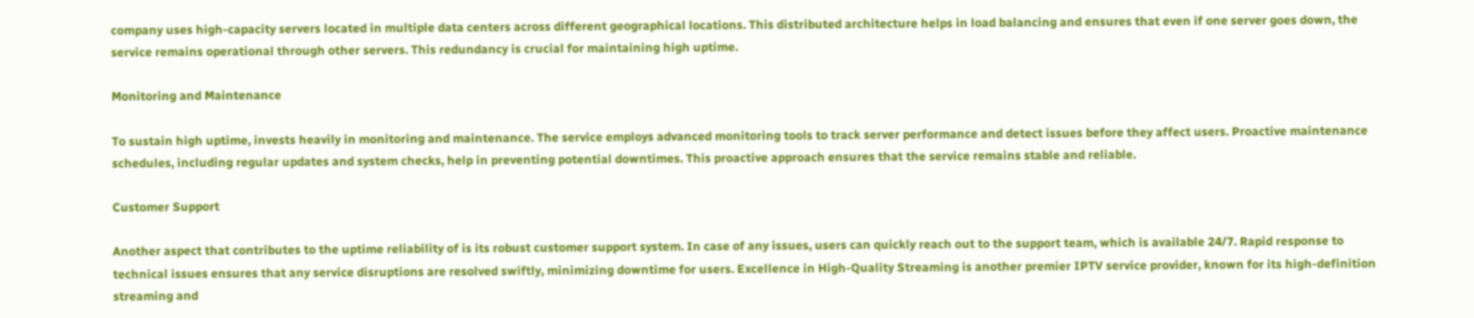company uses high-capacity servers located in multiple data centers across different geographical locations. This distributed architecture helps in load balancing and ensures that even if one server goes down, the service remains operational through other servers. This redundancy is crucial for maintaining high uptime.

Monitoring and Maintenance

To sustain high uptime, invests heavily in monitoring and maintenance. The service employs advanced monitoring tools to track server performance and detect issues before they affect users. Proactive maintenance schedules, including regular updates and system checks, help in preventing potential downtimes. This proactive approach ensures that the service remains stable and reliable.

Customer Support

Another aspect that contributes to the uptime reliability of is its robust customer support system. In case of any issues, users can quickly reach out to the support team, which is available 24/7. Rapid response to technical issues ensures that any service disruptions are resolved swiftly, minimizing downtime for users. Excellence in High-Quality Streaming is another premier IPTV service provider, known for its high-definition streaming and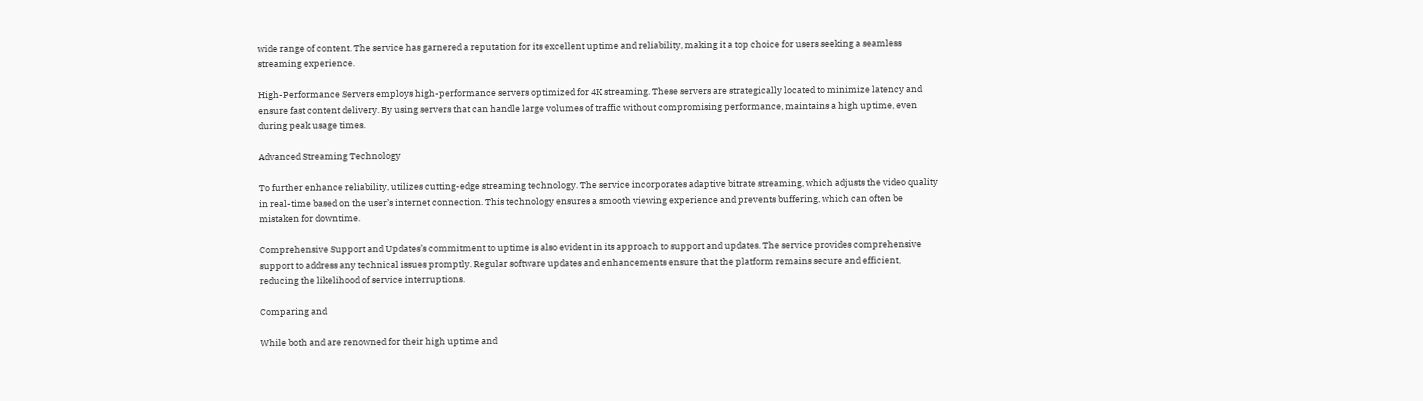wide range of content. The service has garnered a reputation for its excellent uptime and reliability, making it a top choice for users seeking a seamless streaming experience.

High-Performance Servers employs high-performance servers optimized for 4K streaming. These servers are strategically located to minimize latency and ensure fast content delivery. By using servers that can handle large volumes of traffic without compromising performance, maintains a high uptime, even during peak usage times.

Advanced Streaming Technology

To further enhance reliability, utilizes cutting-edge streaming technology. The service incorporates adaptive bitrate streaming, which adjusts the video quality in real-time based on the user’s internet connection. This technology ensures a smooth viewing experience and prevents buffering, which can often be mistaken for downtime.

Comprehensive Support and Updates’s commitment to uptime is also evident in its approach to support and updates. The service provides comprehensive support to address any technical issues promptly. Regular software updates and enhancements ensure that the platform remains secure and efficient, reducing the likelihood of service interruptions.

Comparing and

While both and are renowned for their high uptime and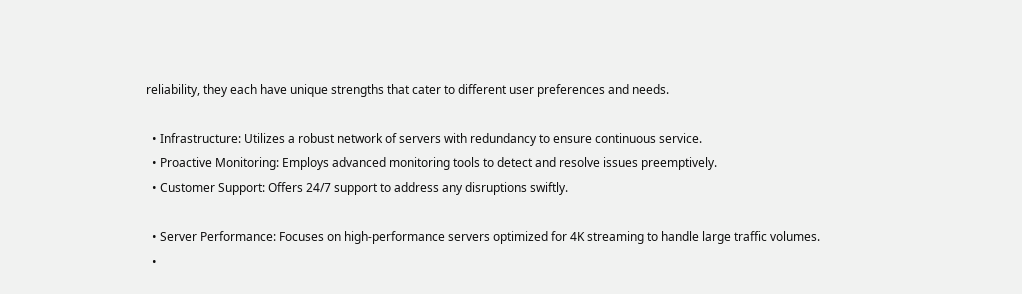reliability, they each have unique strengths that cater to different user preferences and needs.

  • Infrastructure: Utilizes a robust network of servers with redundancy to ensure continuous service.
  • Proactive Monitoring: Employs advanced monitoring tools to detect and resolve issues preemptively.
  • Customer Support: Offers 24/7 support to address any disruptions swiftly.

  • Server Performance: Focuses on high-performance servers optimized for 4K streaming to handle large traffic volumes.
  •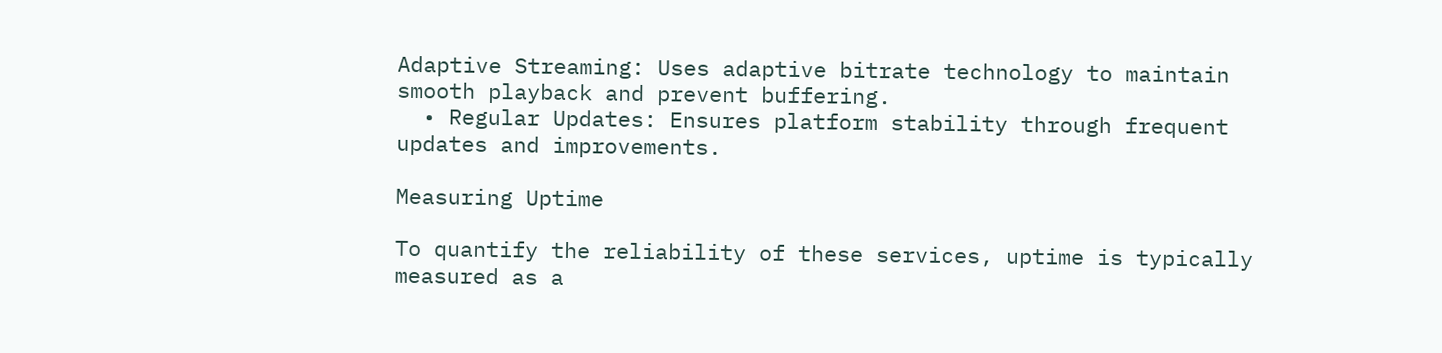Adaptive Streaming: Uses adaptive bitrate technology to maintain smooth playback and prevent buffering.
  • Regular Updates: Ensures platform stability through frequent updates and improvements.

Measuring Uptime

To quantify the reliability of these services, uptime is typically measured as a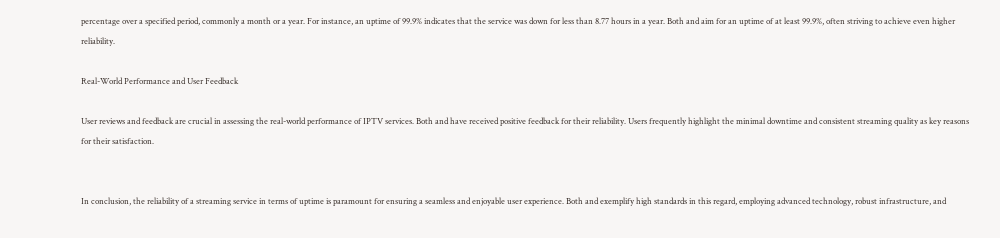percentage over a specified period, commonly a month or a year. For instance, an uptime of 99.9% indicates that the service was down for less than 8.77 hours in a year. Both and aim for an uptime of at least 99.9%, often striving to achieve even higher reliability.

Real-World Performance and User Feedback

User reviews and feedback are crucial in assessing the real-world performance of IPTV services. Both and have received positive feedback for their reliability. Users frequently highlight the minimal downtime and consistent streaming quality as key reasons for their satisfaction.


In conclusion, the reliability of a streaming service in terms of uptime is paramount for ensuring a seamless and enjoyable user experience. Both and exemplify high standards in this regard, employing advanced technology, robust infrastructure, and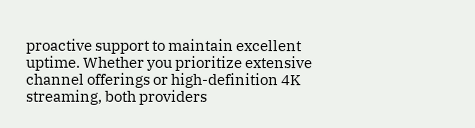proactive support to maintain excellent uptime. Whether you prioritize extensive channel offerings or high-definition 4K streaming, both providers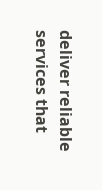deliver reliable services that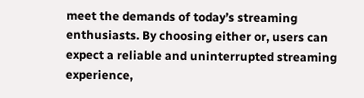meet the demands of today’s streaming enthusiasts. By choosing either or, users can expect a reliable and uninterrupted streaming experience,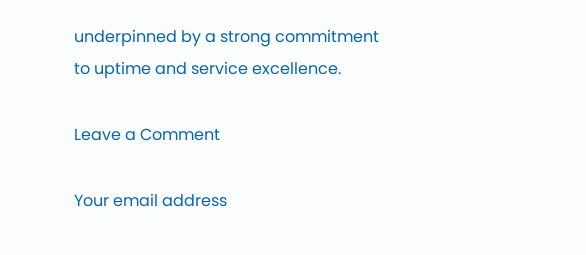underpinned by a strong commitment to uptime and service excellence.

Leave a Comment

Your email address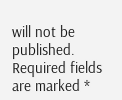will not be published. Required fields are marked *